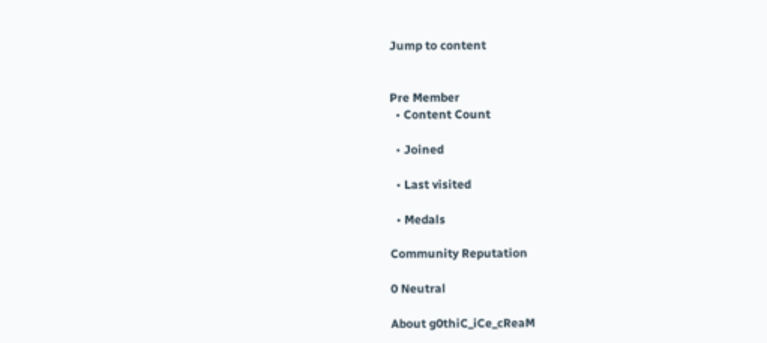Jump to content


Pre Member
  • Content Count

  • Joined

  • Last visited

  • Medals

Community Reputation

0 Neutral

About g0thiC_iCe_cReaM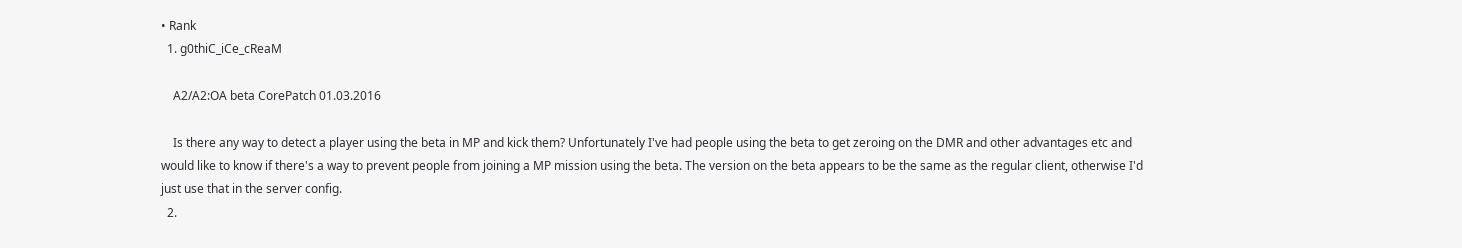• Rank
  1. g0thiC_iCe_cReaM

    A2/A2:OA beta CorePatch 01.03.2016

    Is there any way to detect a player using the beta in MP and kick them? Unfortunately I've had people using the beta to get zeroing on the DMR and other advantages etc and would like to know if there's a way to prevent people from joining a MP mission using the beta. The version on the beta appears to be the same as the regular client, otherwise I'd just use that in the server config.
  2.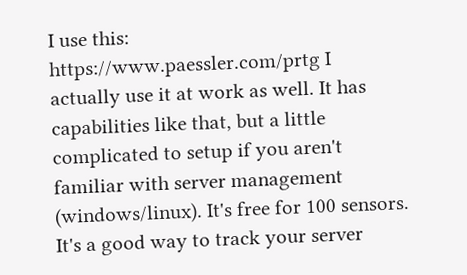I use this: https://www.paessler.com/prtg I actually use it at work as well. It has capabilities like that, but a little complicated to setup if you aren't familiar with server management (windows/linux). It's free for 100 sensors. It's a good way to track your server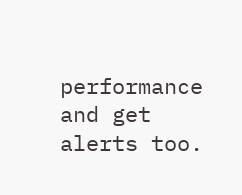performance and get alerts too.